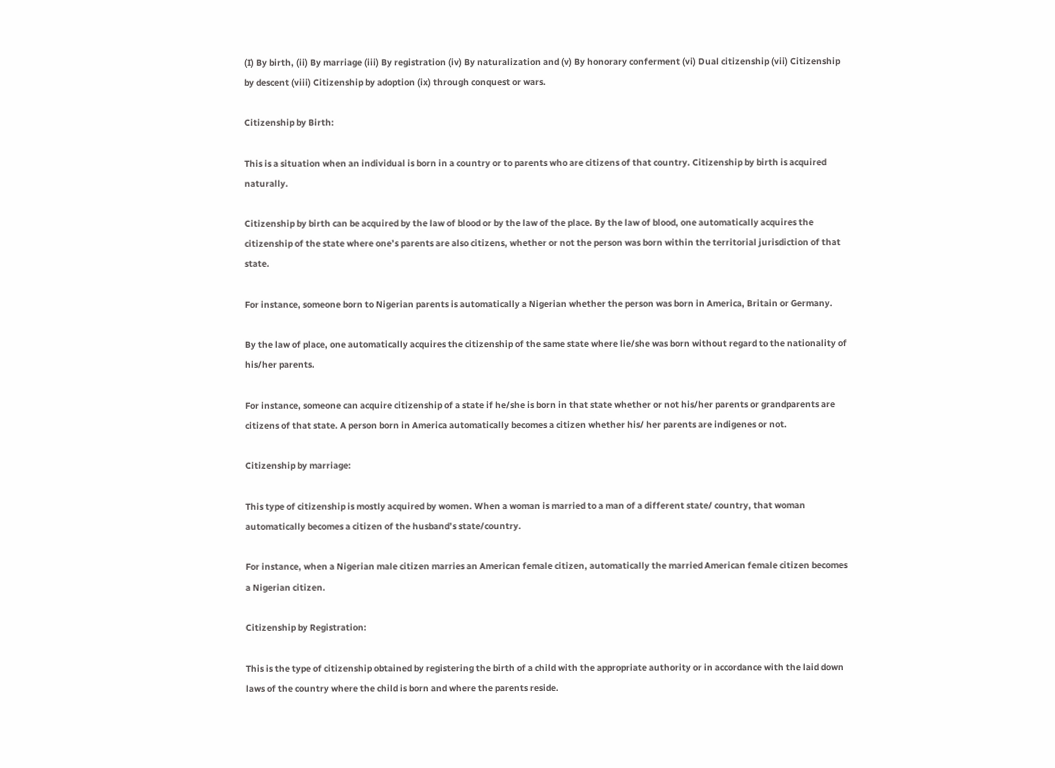(I) By birth, (ii) By marriage (iii) By registration (iv) By naturalization and (v) By honorary conferment (vi) Dual citizenship (vii) Citizenship by descent (viii) Citizenship by adoption (ix) through conquest or wars.

Citizenship by Birth:

This is a situation when an individual is born in a country or to parents who are citizens of that country. Citizenship by birth is acquired naturally.

Citizenship by birth can be acquired by the law of blood or by the law of the place. By the law of blood, one automatically acquires the citizenship of the state where one’s parents are also citizens, whether or not the person was born within the territorial jurisdiction of that state.

For instance, someone born to Nigerian parents is automatically a Nigerian whether the person was born in America, Britain or Germany.

By the law of place, one automatically acquires the citizenship of the same state where lie/she was born without regard to the nationality of his/her parents.

For instance, someone can acquire citizenship of a state if he/she is born in that state whether or not his/her parents or grandparents are citizens of that state. A person born in America automatically becomes a citizen whether his/ her parents are indigenes or not.

Citizenship by marriage:

This type of citizenship is mostly acquired by women. When a woman is married to a man of a different state/ country, that woman automatically becomes a citizen of the husband’s state/country.

For instance, when a Nigerian male citizen marries an American female citizen, automatically the married American female citizen becomes a Nigerian citizen.

Citizenship by Registration:

This is the type of citizenship obtained by registering the birth of a child with the appropriate authority or in accordance with the laid down laws of the country where the child is born and where the parents reside.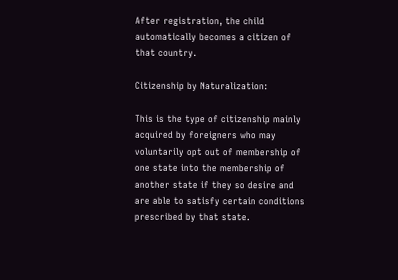After registration, the child automatically becomes a citizen of that country.

Citizenship by Naturalization:

This is the type of citizenship mainly acquired by foreigners who may voluntarily opt out of membership of one state into the membership of another state if they so desire and are able to satisfy certain conditions prescribed by that state.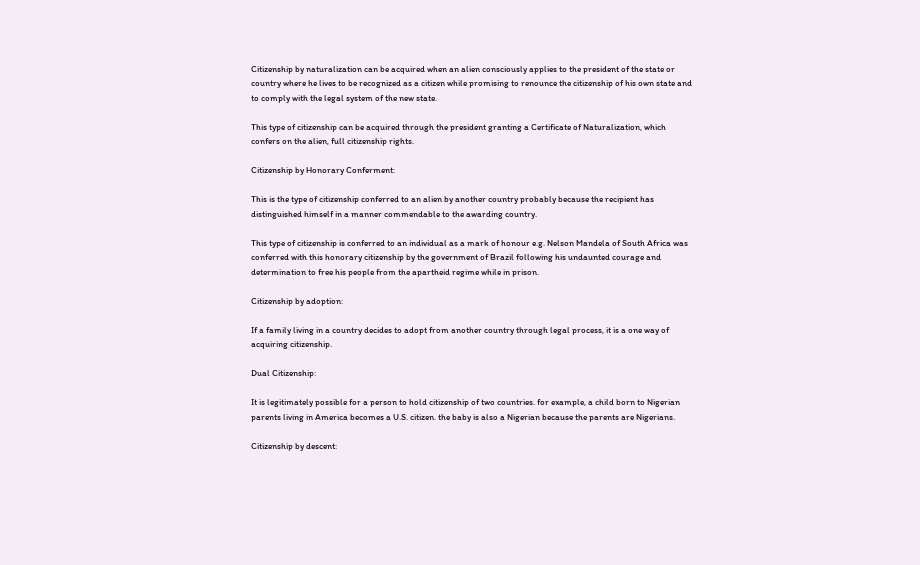Citizenship by naturalization can be acquired when an alien consciously applies to the president of the state or country where he lives to be recognized as a citizen while promising to renounce the citizenship of his own state and to comply with the legal system of the new state.

This type of citizenship can be acquired through the president granting a Certificate of Naturalization, which confers on the alien, full citizenship rights.

Citizenship by Honorary Conferment:

This is the type of citizenship conferred to an alien by another country probably because the recipient has distinguished himself in a manner commendable to the awarding country.

This type of citizenship is conferred to an individual as a mark of honour e.g. Nelson Mandela of South Africa was conferred with this honorary citizenship by the government of Brazil following his undaunted courage and determination to free his people from the apartheid regime while in prison.

Citizenship by adoption:

If a family living in a country decides to adopt from another country through legal process, it is a one way of acquiring citizenship.

Dual Citizenship:

It is legitimately possible for a person to hold citizenship of two countries. for example, a child born to Nigerian parents living in America becomes a U.S. citizen. the baby is also a Nigerian because the parents are Nigerians.

Citizenship by descent: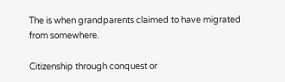The is when grandparents claimed to have migrated from somewhere.

Citizenship through conquest or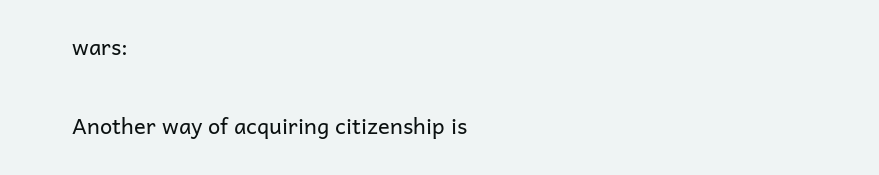wars:

Another way of acquiring citizenship is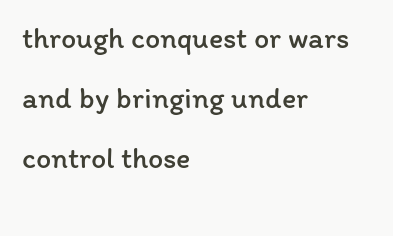through conquest or wars and by bringing under control those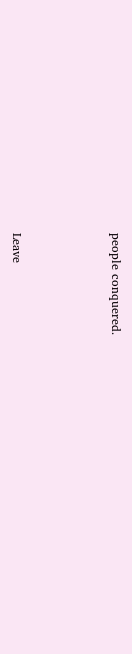people conquered.



Leave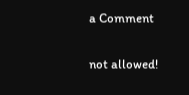a Comment

not allowed!